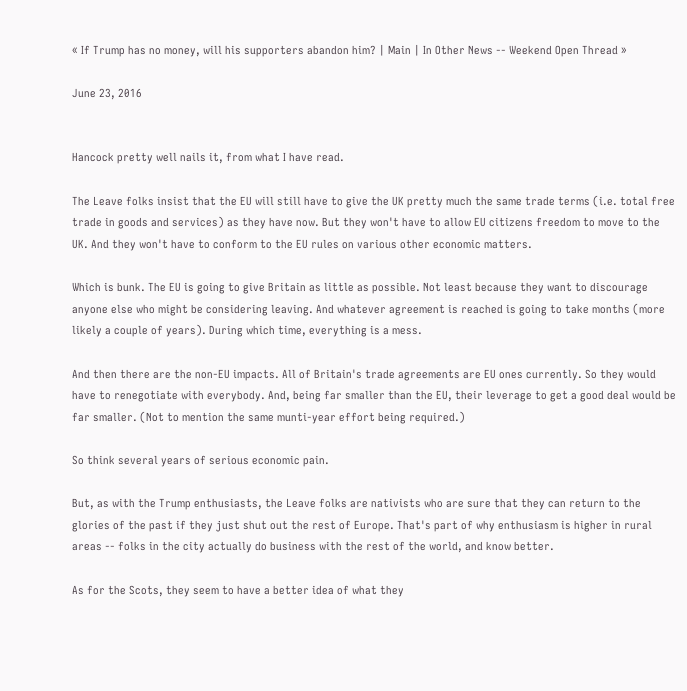« If Trump has no money, will his supporters abandon him? | Main | In Other News -- Weekend Open Thread »

June 23, 2016


Hancock pretty well nails it, from what I have read.

The Leave folks insist that the EU will still have to give the UK pretty much the same trade terms (i.e. total free trade in goods and services) as they have now. But they won't have to allow EU citizens freedom to move to the UK. And they won't have to conform to the EU rules on various other economic matters.

Which is bunk. The EU is going to give Britain as little as possible. Not least because they want to discourage anyone else who might be considering leaving. And whatever agreement is reached is going to take months (more likely a couple of years). During which time, everything is a mess.

And then there are the non-EU impacts. All of Britain's trade agreements are EU ones currently. So they would have to renegotiate with everybody. And, being far smaller than the EU, their leverage to get a good deal would be far smaller. (Not to mention the same munti-year effort being required.)

So think several years of serious economic pain.

But, as with the Trump enthusiasts, the Leave folks are nativists who are sure that they can return to the glories of the past if they just shut out the rest of Europe. That's part of why enthusiasm is higher in rural areas -- folks in the city actually do business with the rest of the world, and know better.

As for the Scots, they seem to have a better idea of what they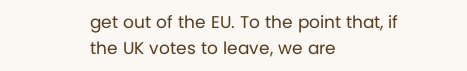get out of the EU. To the point that, if the UK votes to leave, we are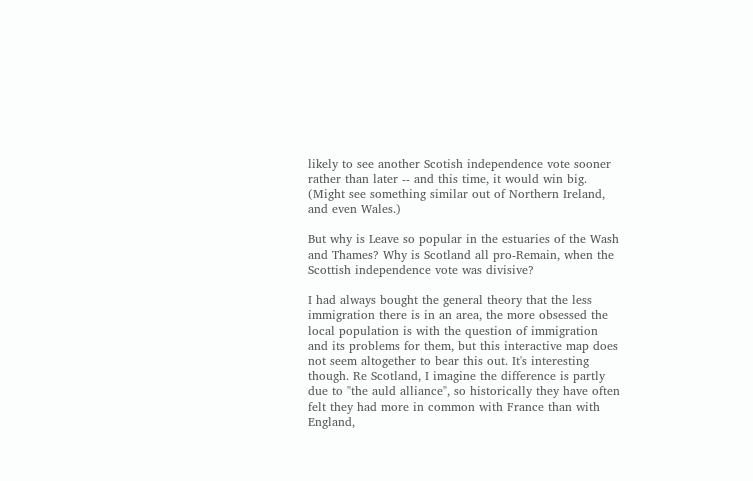likely to see another Scotish independence vote sooner rather than later -- and this time, it would win big. (Might see something similar out of Northern Ireland, and even Wales.)

But why is Leave so popular in the estuaries of the Wash and Thames? Why is Scotland all pro-Remain, when the Scottish independence vote was divisive?

I had always bought the general theory that the less immigration there is in an area, the more obsessed the local population is with the question of immigration and its problems for them, but this interactive map does not seem altogether to bear this out. It's interesting though. Re Scotland, I imagine the difference is partly due to "the auld alliance", so historically they have often felt they had more in common with France than with England,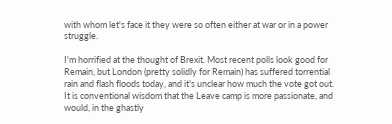with whom let's face it they were so often either at war or in a power struggle.

I'm horrified at the thought of Brexit. Most recent polls look good for Remain, but London (pretty solidly for Remain) has suffered torrential rain and flash floods today, and it's unclear how much the vote got out. It is conventional wisdom that the Leave camp is more passionate, and would, in the ghastly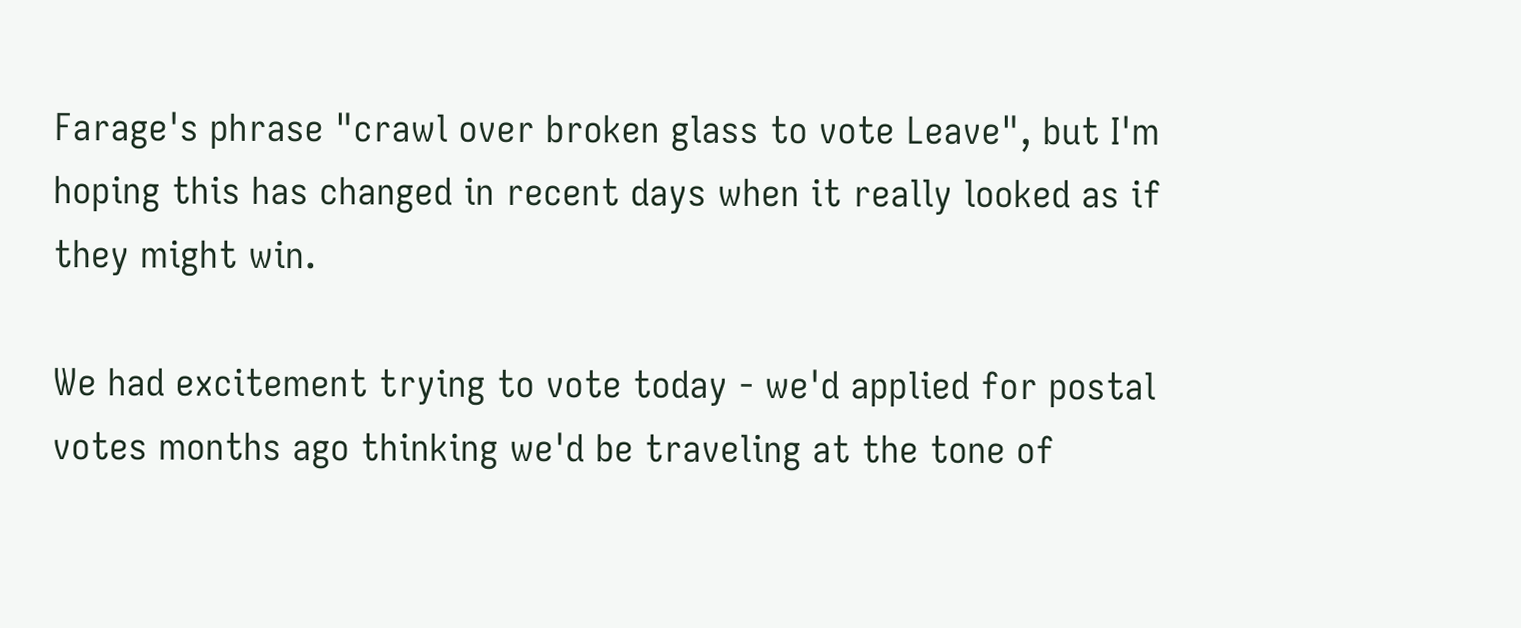Farage's phrase "crawl over broken glass to vote Leave", but I'm hoping this has changed in recent days when it really looked as if they might win.

We had excitement trying to vote today - we'd applied for postal votes months ago thinking we'd be traveling at the tone of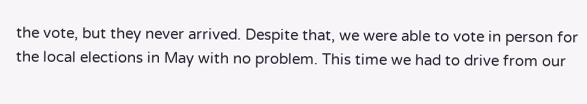the vote, but they never arrived. Despite that, we were able to vote in person for the local elections in May with no problem. This time we had to drive from our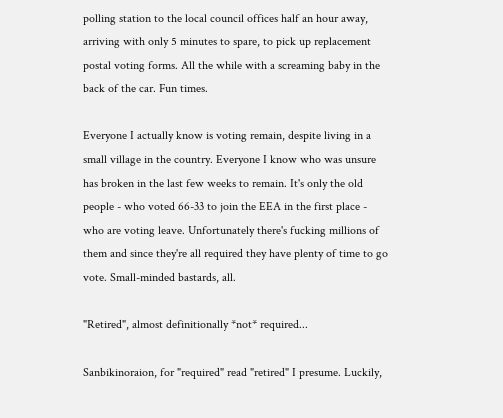polling station to the local council offices half an hour away, arriving with only 5 minutes to spare, to pick up replacement postal voting forms. All the while with a screaming baby in the back of the car. Fun times.

Everyone I actually know is voting remain, despite living in a small village in the country. Everyone I know who was unsure has broken in the last few weeks to remain. It's only the old people - who voted 66-33 to join the EEA in the first place - who are voting leave. Unfortunately there's fucking millions of them and since they're all required they have plenty of time to go vote. Small-minded bastards, all.

"Retired", almost definitionally *not* required...

Sanbikinoraion, for "required" read "retired" I presume. Luckily,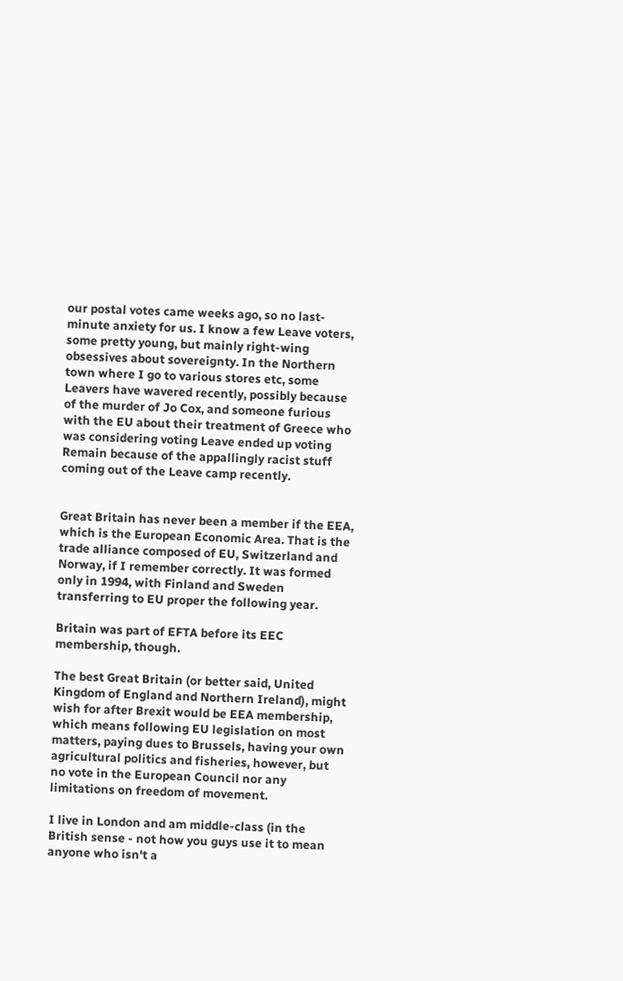our postal votes came weeks ago, so no last-minute anxiety for us. I know a few Leave voters, some pretty young, but mainly right-wing obsessives about sovereignty. In the Northern town where I go to various stores etc, some Leavers have wavered recently, possibly because of the murder of Jo Cox, and someone furious with the EU about their treatment of Greece who was considering voting Leave ended up voting Remain because of the appallingly racist stuff coming out of the Leave camp recently.


Great Britain has never been a member if the EEA, which is the European Economic Area. That is the trade alliance composed of EU, Switzerland and Norway, if I remember correctly. It was formed only in 1994, with Finland and Sweden transferring to EU proper the following year.

Britain was part of EFTA before its EEC membership, though.

The best Great Britain (or better said, United Kingdom of England and Northern Ireland), might wish for after Brexit would be EEA membership, which means following EU legislation on most matters, paying dues to Brussels, having your own agricultural politics and fisheries, however, but no vote in the European Council nor any limitations on freedom of movement.

I live in London and am middle-class (in the British sense - not how you guys use it to mean anyone who isn't a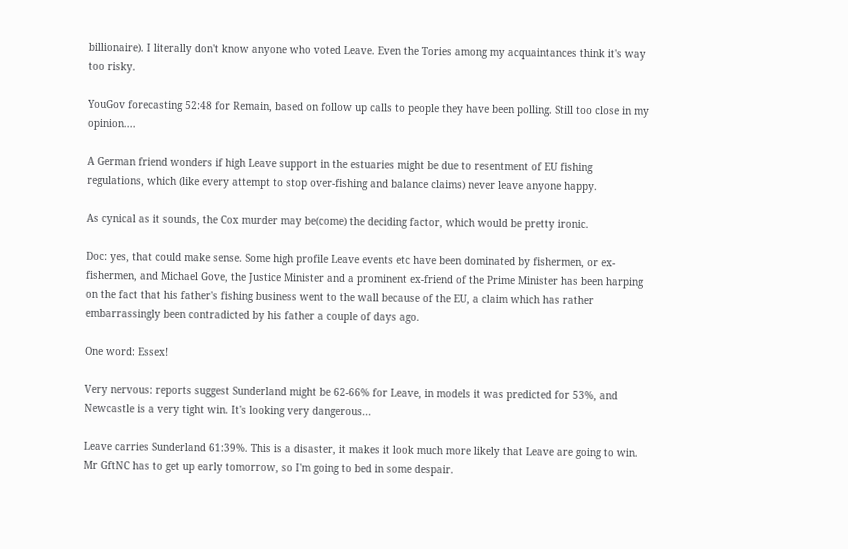billionaire). I literally don't know anyone who voted Leave. Even the Tories among my acquaintances think it's way too risky.

YouGov forecasting 52:48 for Remain, based on follow up calls to people they have been polling. Still too close in my opinion....

A German friend wonders if high Leave support in the estuaries might be due to resentment of EU fishing regulations, which (like every attempt to stop over-fishing and balance claims) never leave anyone happy.

As cynical as it sounds, the Cox murder may be(come) the deciding factor, which would be pretty ironic.

Doc: yes, that could make sense. Some high profile Leave events etc have been dominated by fishermen, or ex-fishermen, and Michael Gove, the Justice Minister and a prominent ex-friend of the Prime Minister has been harping on the fact that his father's fishing business went to the wall because of the EU, a claim which has rather embarrassingly been contradicted by his father a couple of days ago.

One word: Essex!

Very nervous: reports suggest Sunderland might be 62-66% for Leave, in models it was predicted for 53%, and Newcastle is a very tight win. It's looking very dangerous...

Leave carries Sunderland 61:39%. This is a disaster, it makes it look much more likely that Leave are going to win. Mr GftNC has to get up early tomorrow, so I'm going to bed in some despair.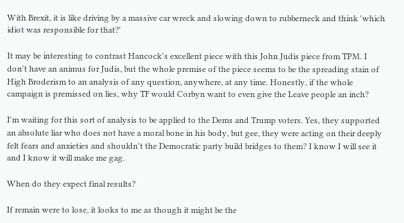With Brexit, it is like driving by a massive car wreck and slowing down to rubberneck and think 'which idiot was responsible for that?'

It may be interesting to contrast Hancock's excellent piece with this John Judis piece from TPM. I don't have an animus for Judis, but the whole premise of the piece seems to be the spreading stain of High Broderism to an analysis of any question, anywhere, at any time. Honestly, if the whole campaign is premissed on lies, why TF would Corbyn want to even give the Leave people an inch?

I'm waiting for this sort of analysis to be applied to the Dems and Trump voters. Yes, they supported an absolute liar who does not have a moral bone in his body, but gee, they were acting on their deeply felt fears and anxieties and shouldn't the Democratic party build bridges to them? I know I will see it and I know it will make me gag.

When do they expect final results?

If remain were to lose, it looks to me as though it might be the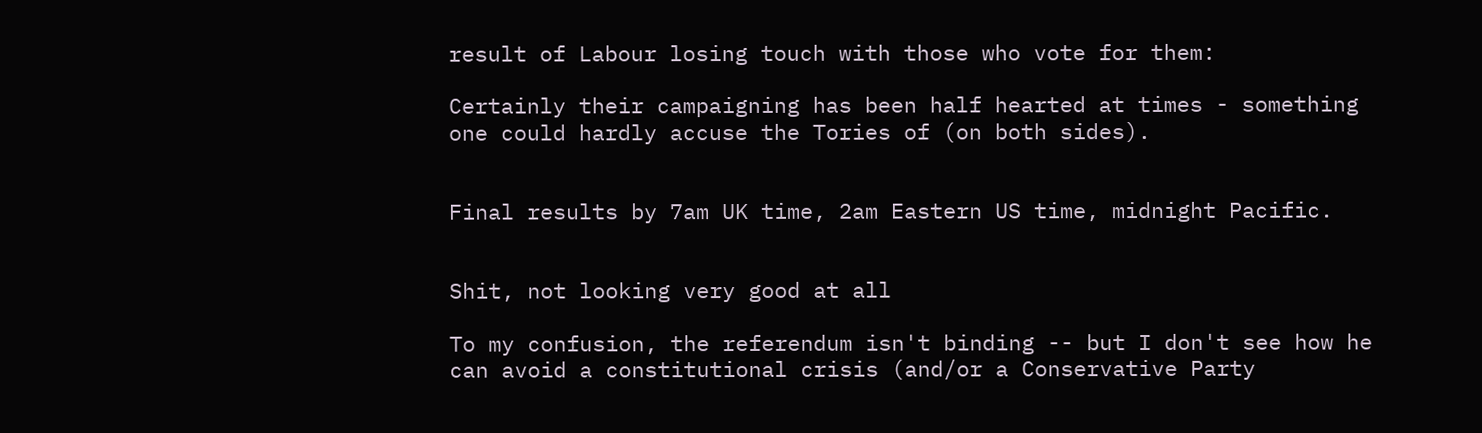result of Labour losing touch with those who vote for them:

Certainly their campaigning has been half hearted at times - something one could hardly accuse the Tories of (on both sides).


Final results by 7am UK time, 2am Eastern US time, midnight Pacific.


Shit, not looking very good at all

To my confusion, the referendum isn't binding -- but I don't see how he can avoid a constitutional crisis (and/or a Conservative Party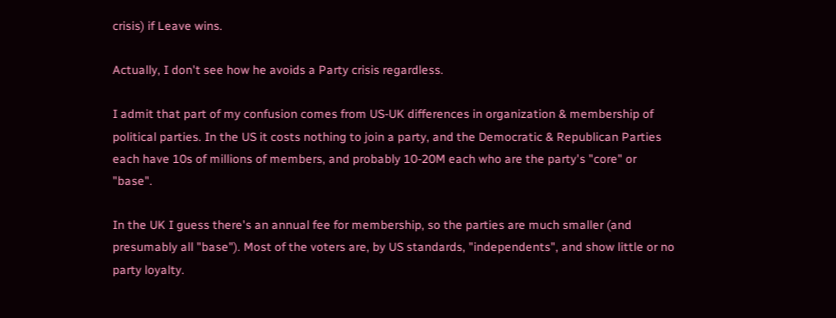crisis) if Leave wins.

Actually, I don't see how he avoids a Party crisis regardless.

I admit that part of my confusion comes from US-UK differences in organization & membership of political parties. In the US it costs nothing to join a party, and the Democratic & Republican Parties each have 10s of millions of members, and probably 10-20M each who are the party's "core" or "base".

In the UK I guess there's an annual fee for membership, so the parties are much smaller (and presumably all "base"). Most of the voters are, by US standards, "independents", and show little or no party loyalty.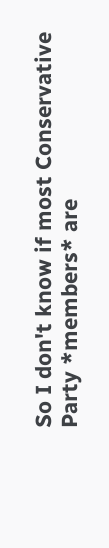So I don't know if most Conservative Party *members* are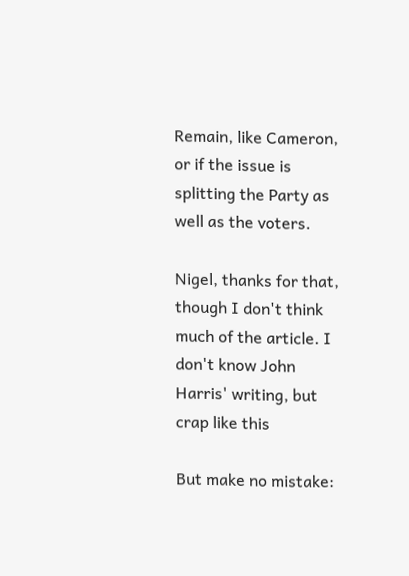Remain, like Cameron, or if the issue is splitting the Party as well as the voters.

Nigel, thanks for that, though I don't think much of the article. I don't know John Harris' writing, but crap like this

But make no mistake: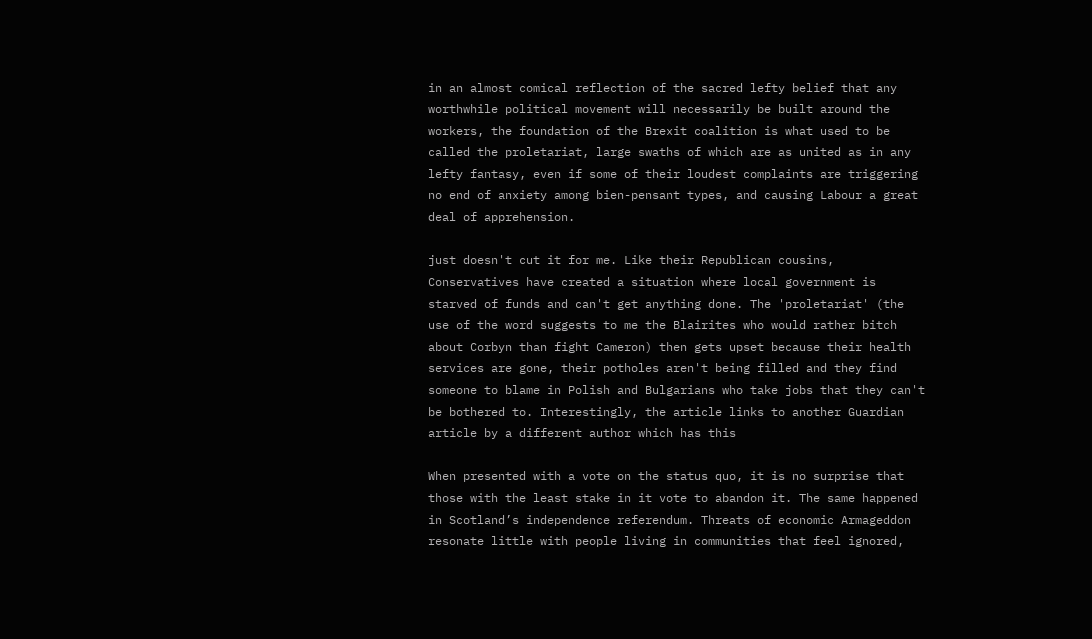in an almost comical reflection of the sacred lefty belief that any worthwhile political movement will necessarily be built around the workers, the foundation of the Brexit coalition is what used to be called the proletariat, large swaths of which are as united as in any lefty fantasy, even if some of their loudest complaints are triggering no end of anxiety among bien-pensant types, and causing Labour a great deal of apprehension.

just doesn't cut it for me. Like their Republican cousins, Conservatives have created a situation where local government is starved of funds and can't get anything done. The 'proletariat' (the use of the word suggests to me the Blairites who would rather bitch about Corbyn than fight Cameron) then gets upset because their health services are gone, their potholes aren't being filled and they find someone to blame in Polish and Bulgarians who take jobs that they can't be bothered to. Interestingly, the article links to another Guardian article by a different author which has this

When presented with a vote on the status quo, it is no surprise that those with the least stake in it vote to abandon it. The same happened in Scotland’s independence referendum. Threats of economic Armageddon resonate little with people living in communities that feel ignored,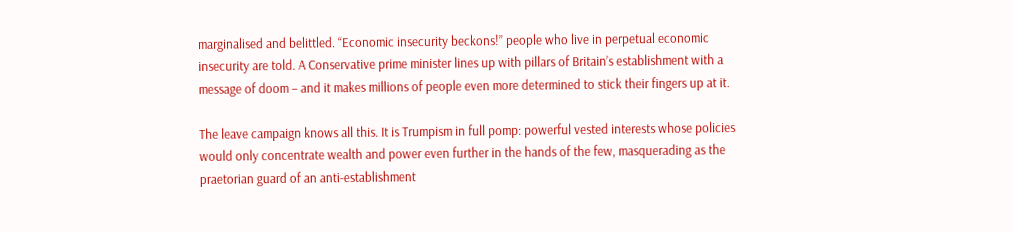marginalised and belittled. “Economic insecurity beckons!” people who live in perpetual economic insecurity are told. A Conservative prime minister lines up with pillars of Britain’s establishment with a message of doom – and it makes millions of people even more determined to stick their fingers up at it.

The leave campaign knows all this. It is Trumpism in full pomp: powerful vested interests whose policies would only concentrate wealth and power even further in the hands of the few, masquerading as the praetorian guard of an anti-establishment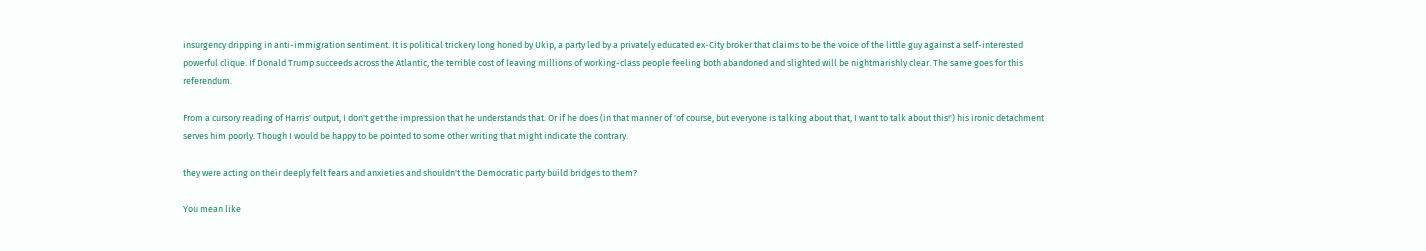insurgency dripping in anti-immigration sentiment. It is political trickery long honed by Ukip, a party led by a privately educated ex-City broker that claims to be the voice of the little guy against a self-interested powerful clique. If Donald Trump succeeds across the Atlantic, the terrible cost of leaving millions of working-class people feeling both abandoned and slighted will be nightmarishly clear. The same goes for this referendum.

From a cursory reading of Harris' output, I don't get the impression that he understands that. Or if he does (in that manner of 'of course, but everyone is talking about that, I want to talk about this!') his ironic detachment serves him poorly. Though I would be happy to be pointed to some other writing that might indicate the contrary.

they were acting on their deeply felt fears and anxieties and shouldn't the Democratic party build bridges to them?

You mean like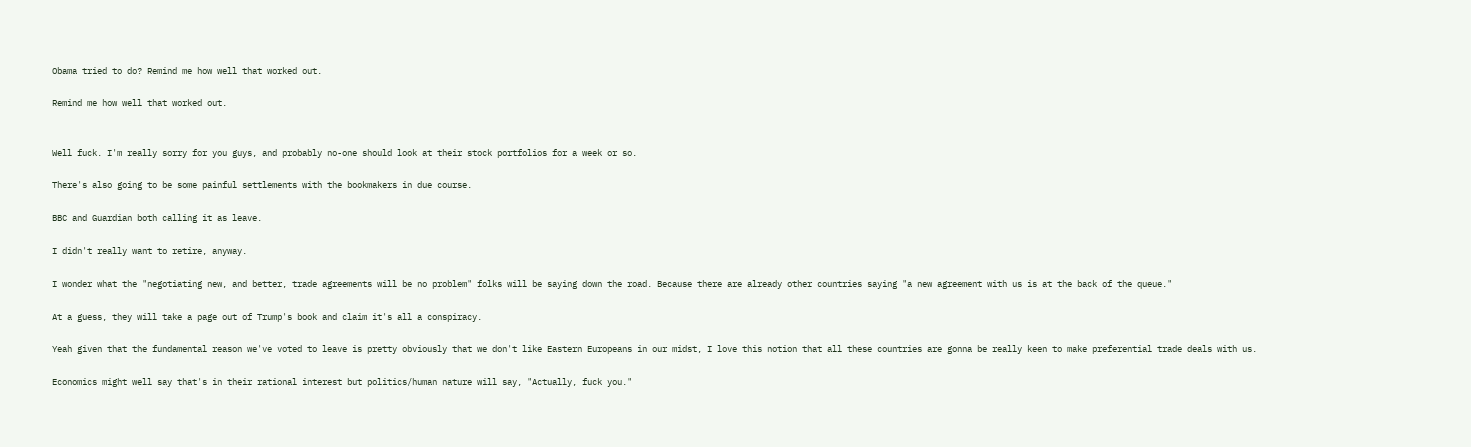Obama tried to do? Remind me how well that worked out.

Remind me how well that worked out.


Well fuck. I'm really sorry for you guys, and probably no-one should look at their stock portfolios for a week or so.

There's also going to be some painful settlements with the bookmakers in due course.

BBC and Guardian both calling it as leave.

I didn't really want to retire, anyway.

I wonder what the "negotiating new, and better, trade agreements will be no problem" folks will be saying down the road. Because there are already other countries saying "a new agreement with us is at the back of the queue."

At a guess, they will take a page out of Trump's book and claim it's all a conspiracy.

Yeah given that the fundamental reason we've voted to leave is pretty obviously that we don't like Eastern Europeans in our midst, I love this notion that all these countries are gonna be really keen to make preferential trade deals with us.

Economics might well say that's in their rational interest but politics/human nature will say, "Actually, fuck you."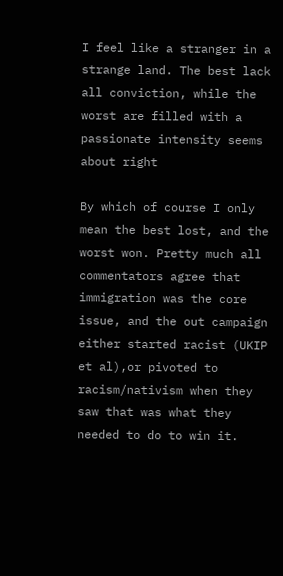I feel like a stranger in a strange land. The best lack all conviction, while the worst are filled with a passionate intensity seems about right

By which of course I only mean the best lost, and the worst won. Pretty much all commentators agree that immigration was the core issue, and the out campaign either started racist (UKIP et al),or pivoted to racism/nativism when they saw that was what they needed to do to win it.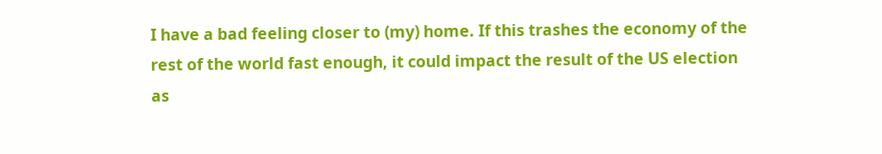I have a bad feeling closer to (my) home. If this trashes the economy of the rest of the world fast enough, it could impact the result of the US election as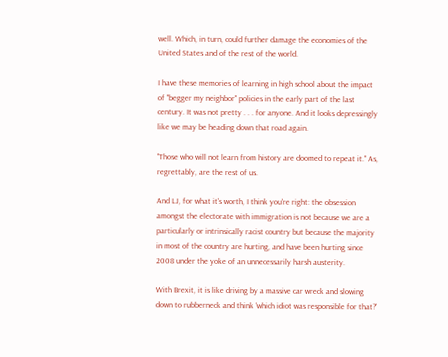well. Which, in turn, could further damage the economies of the United States and of the rest of the world.

I have these memories of learning in high school about the impact of "begger my neighbor" policies in the early part of the last century. It was not pretty . . . for anyone. And it looks depressingly like we may be heading down that road again.

"Those who will not learn from history are doomed to repeat it." As, regrettably, are the rest of us.

And LJ, for what it's worth, I think you're right: the obsession amongst the electorate with immigration is not because we are a particularly or intrinsically racist country but because the majority in most of the country are hurting, and have been hurting since 2008 under the yoke of an unnecessarily harsh austerity.

With Brexit, it is like driving by a massive car wreck and slowing down to rubberneck and think 'which idiot was responsible for that?'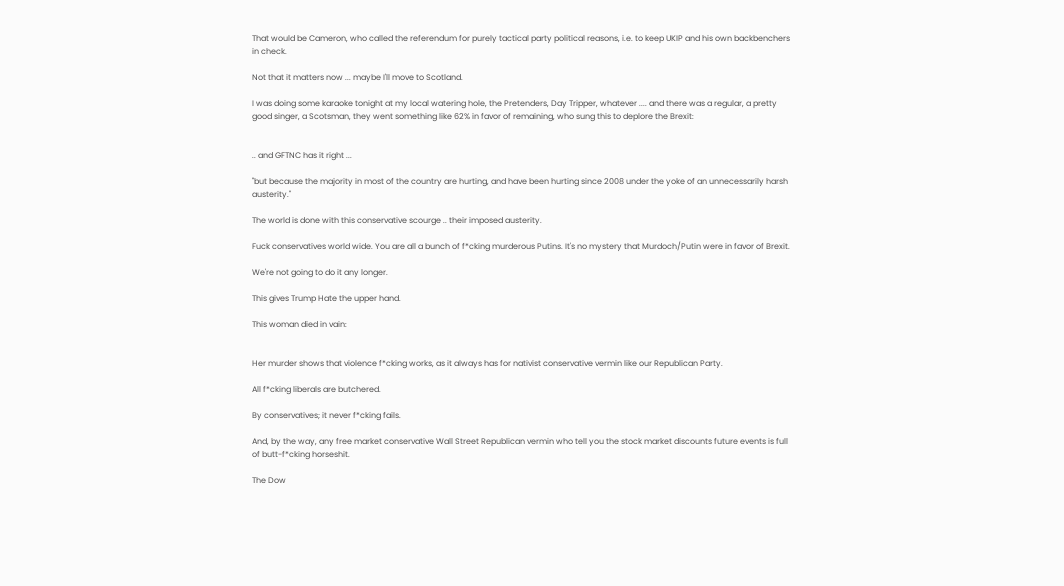That would be Cameron, who called the referendum for purely tactical party political reasons, i.e. to keep UKIP and his own backbenchers in check.

Not that it matters now ... maybe I'll move to Scotland.

I was doing some karaoke tonight at my local watering hole, the Pretenders, Day Tripper, whatever .... and there was a regular, a pretty good singer, a Scotsman, they went something like 62% in favor of remaining, who sung this to deplore the Brexit:


.. and GFTNC has it right ...

"but because the majority in most of the country are hurting, and have been hurting since 2008 under the yoke of an unnecessarily harsh austerity."

The world is done with this conservative scourge .. their imposed austerity.

Fuck conservatives world wide. You are all a bunch of f*cking murderous Putins. It's no mystery that Murdoch/Putin were in favor of Brexit.

We're not going to do it any longer.

This gives Trump Hate the upper hand.

This woman died in vain:


Her murder shows that violence f*cking works, as it always has for nativist conservative vermin like our Republican Party.

All f*cking liberals are butchered.

By conservatives; it never f*cking fails.

And, by the way, any free market conservative Wall Street Republican vermin who tell you the stock market discounts future events is full of butt-f*cking horseshit.

The Dow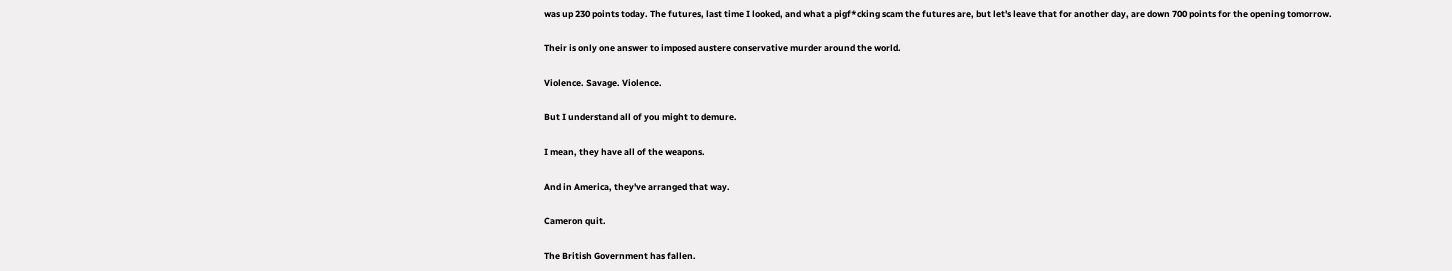was up 230 points today. The futures, last time I looked, and what a pigf*cking scam the futures are, but let's leave that for another day, are down 700 points for the opening tomorrow.

Their is only one answer to imposed austere conservative murder around the world.

Violence. Savage. Violence.

But I understand all of you might to demure.

I mean, they have all of the weapons.

And in America, they've arranged that way.

Cameron quit.

The British Government has fallen.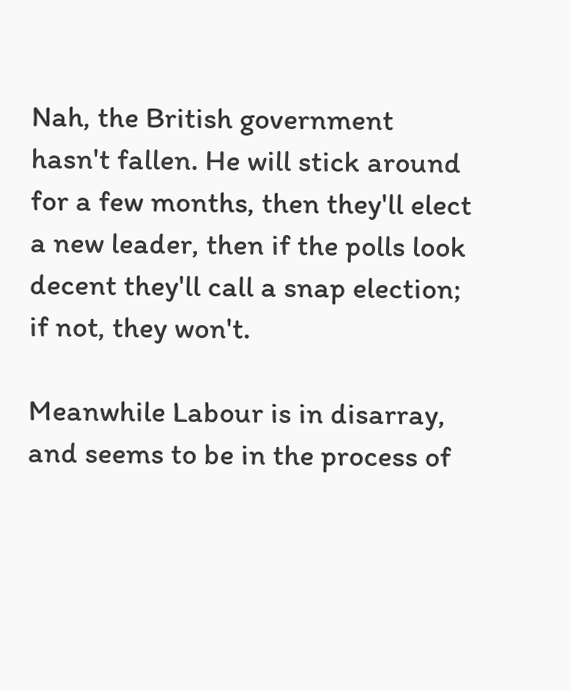Nah, the British government hasn't fallen. He will stick around for a few months, then they'll elect a new leader, then if the polls look decent they'll call a snap election; if not, they won't.

Meanwhile Labour is in disarray, and seems to be in the process of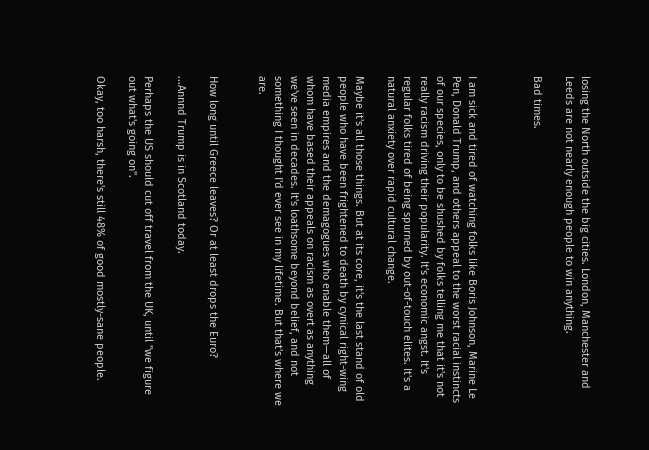losing the North outside the big cities. London, Manchester and Leeds are not nearly enough people to win anything.

Bad times.



I am sick and tired of watching folks like Boris Johnson, Marine Le Pen, Donald Trump, and others appeal to the worst racial instincts of our species, only to be shushed by folks telling me that it's not really racism driving their popularity. It's economic angst. It's regular folks tired of being spurned by out-of-touch elites. It's a natural anxiety over rapid cultural change.

Maybe it's all those things. But at its core, it's the last stand of old people who have been frightened to death by cynical right-wing media empires and the demagogues who enable them—all of whom have based their appeals on racism as overt as anything we've seen in decades. It's loathsome beyond belief, and not something I thought I'd ever see in my lifetime. But that's where we are.


How long until Greece leaves? Or at least drops the Euro?

...Annnd Trump is in Scotland today.

Perhaps the US should cut off travel from the UK, until "we figure out what's going on".

Okay, too harsh, there's still 48% of good mostly-sane people.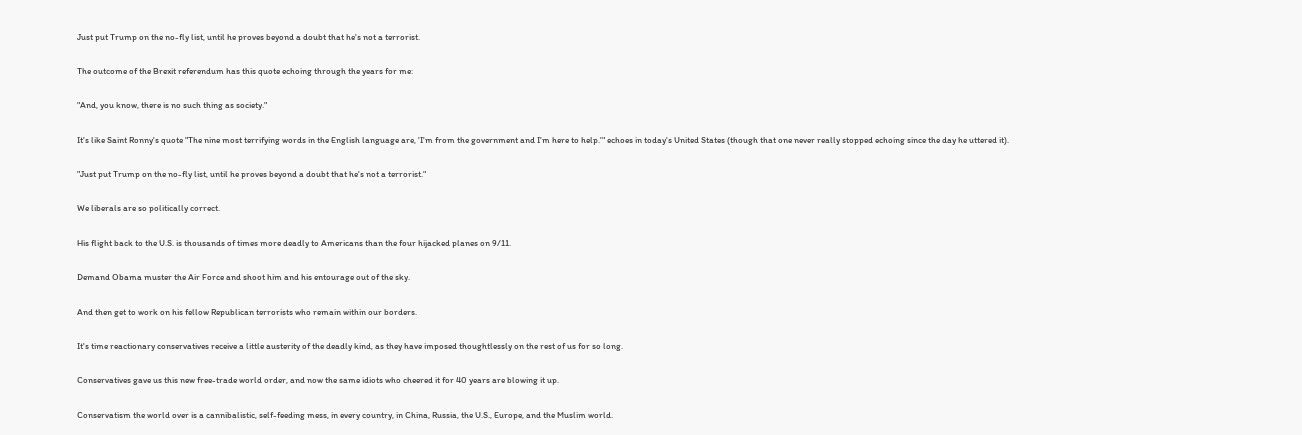Just put Trump on the no-fly list, until he proves beyond a doubt that he's not a terrorist.

The outcome of the Brexit referendum has this quote echoing through the years for me:

"And, you know, there is no such thing as society."

It's like Saint Ronny's quote "The nine most terrifying words in the English language are, 'I'm from the government and I'm here to help.'" echoes in today's United States (though that one never really stopped echoing since the day he uttered it).

"Just put Trump on the no-fly list, until he proves beyond a doubt that he's not a terrorist."

We liberals are so politically correct.

His flight back to the U.S. is thousands of times more deadly to Americans than the four hijacked planes on 9/11.

Demand Obama muster the Air Force and shoot him and his entourage out of the sky.

And then get to work on his fellow Republican terrorists who remain within our borders.

It's time reactionary conservatives receive a little austerity of the deadly kind, as they have imposed thoughtlessly on the rest of us for so long.

Conservatives gave us this new free-trade world order, and now the same idiots who cheered it for 40 years are blowing it up.

Conservatism the world over is a cannibalistic, self-feeding mess, in every country, in China, Russia, the U.S., Europe, and the Muslim world.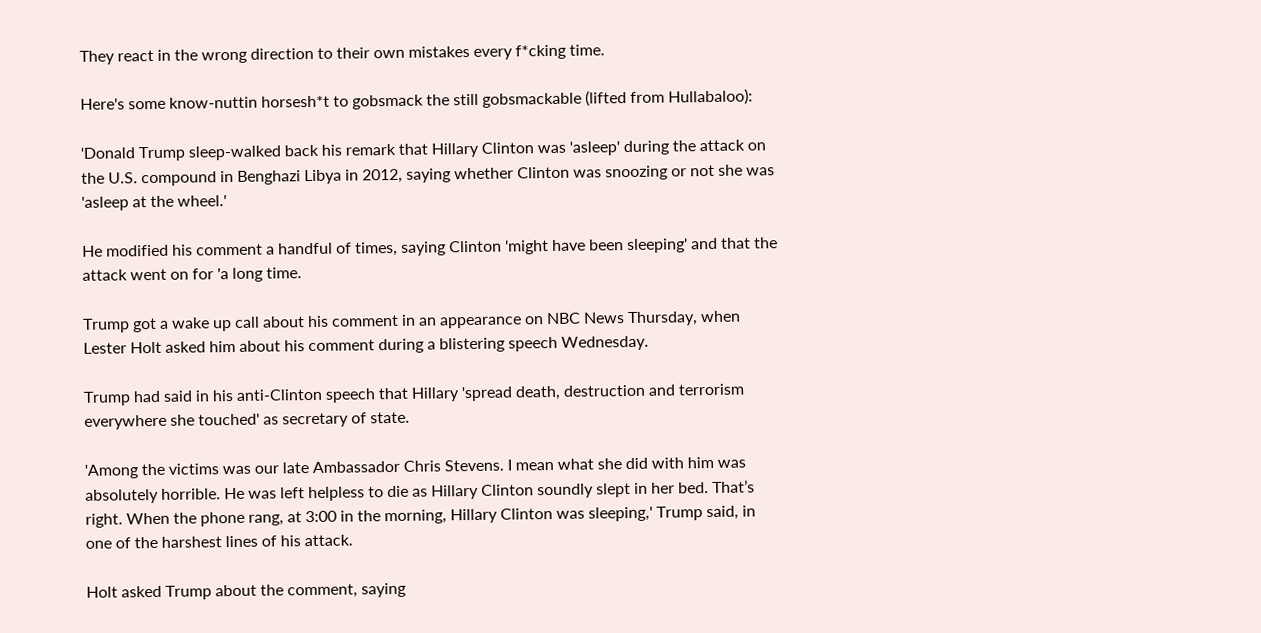They react in the wrong direction to their own mistakes every f*cking time.

Here's some know-nuttin horsesh*t to gobsmack the still gobsmackable (lifted from Hullabaloo):

'Donald Trump sleep-walked back his remark that Hillary Clinton was 'asleep' during the attack on the U.S. compound in Benghazi Libya in 2012, saying whether Clinton was snoozing or not she was 'asleep at the wheel.'

He modified his comment a handful of times, saying Clinton 'might have been sleeping' and that the attack went on for 'a long time.

Trump got a wake up call about his comment in an appearance on NBC News Thursday, when Lester Holt asked him about his comment during a blistering speech Wednesday.

Trump had said in his anti-Clinton speech that Hillary 'spread death, destruction and terrorism everywhere she touched' as secretary of state.

'Among the victims was our late Ambassador Chris Stevens. I mean what she did with him was absolutely horrible. He was left helpless to die as Hillary Clinton soundly slept in her bed. That’s right. When the phone rang, at 3:00 in the morning, Hillary Clinton was sleeping,' Trump said, in one of the harshest lines of his attack.

Holt asked Trump about the comment, saying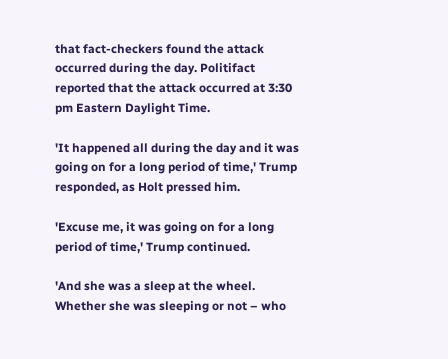that fact-checkers found the attack occurred during the day. Politifact reported that the attack occurred at 3:30 pm Eastern Daylight Time.

'It happened all during the day and it was going on for a long period of time,' Trump responded, as Holt pressed him.

'Excuse me, it was going on for a long period of time,' Trump continued.

'And she was a sleep at the wheel. Whether she was sleeping or not – who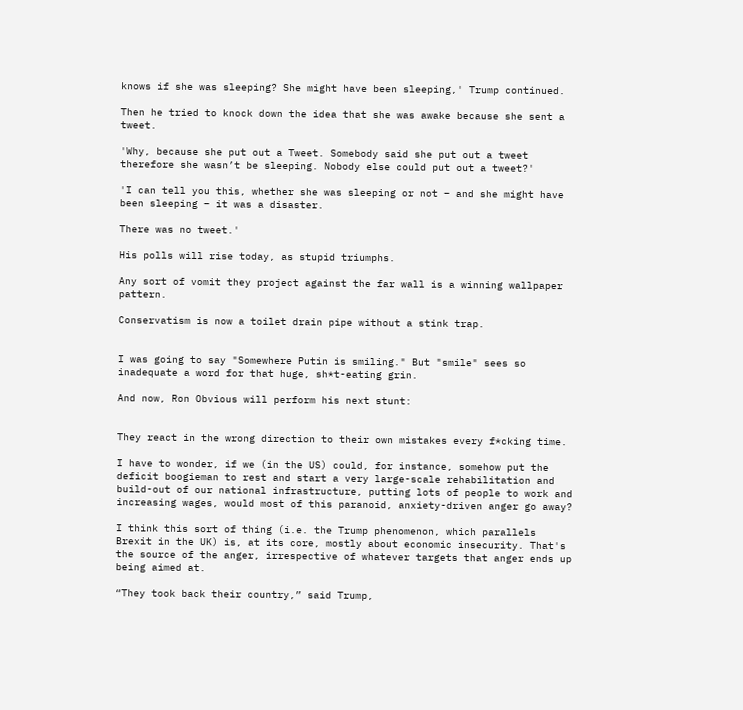knows if she was sleeping? She might have been sleeping,' Trump continued.

Then he tried to knock down the idea that she was awake because she sent a tweet.

'Why, because she put out a Tweet. Somebody said she put out a tweet therefore she wasn’t be sleeping. Nobody else could put out a tweet?'

'I can tell you this, whether she was sleeping or not – and she might have been sleeping – it was a disaster.

There was no tweet.'

His polls will rise today, as stupid triumphs.

Any sort of vomit they project against the far wall is a winning wallpaper pattern.

Conservatism is now a toilet drain pipe without a stink trap.


I was going to say "Somewhere Putin is smiling." But "smile" sees so inadequate a word for that huge, sh*t-eating grin.

And now, Ron Obvious will perform his next stunt:


They react in the wrong direction to their own mistakes every f*cking time.

I have to wonder, if we (in the US) could, for instance, somehow put the deficit boogieman to rest and start a very large-scale rehabilitation and build-out of our national infrastructure, putting lots of people to work and increasing wages, would most of this paranoid, anxiety-driven anger go away?

I think this sort of thing (i.e. the Trump phenomenon, which parallels Brexit in the UK) is, at its core, mostly about economic insecurity. That's the source of the anger, irrespective of whatever targets that anger ends up being aimed at.

“They took back their country,” said Trump,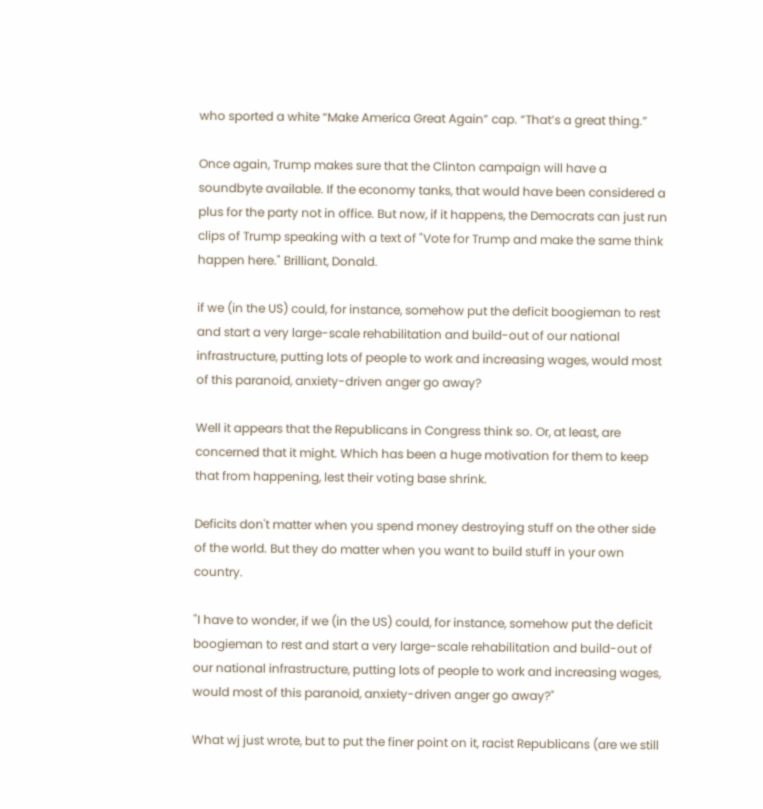who sported a white “Make America Great Again” cap. “That’s a great thing.”

Once again, Trump makes sure that the Clinton campaign will have a soundbyte available. If the economy tanks, that would have been considered a plus for the party not in office. But now, if it happens, the Democrats can just run clips of Trump speaking with a text of "Vote for Trump and make the same think happen here." Brilliant, Donald.

if we (in the US) could, for instance, somehow put the deficit boogieman to rest and start a very large-scale rehabilitation and build-out of our national infrastructure, putting lots of people to work and increasing wages, would most of this paranoid, anxiety-driven anger go away?

Well it appears that the Republicans in Congress think so. Or, at least, are concerned that it might. Which has been a huge motivation for them to keep that from happening, lest their voting base shrink.

Deficits don't matter when you spend money destroying stuff on the other side of the world. But they do matter when you want to build stuff in your own country.

"I have to wonder, if we (in the US) could, for instance, somehow put the deficit boogieman to rest and start a very large-scale rehabilitation and build-out of our national infrastructure, putting lots of people to work and increasing wages, would most of this paranoid, anxiety-driven anger go away?"

What wj just wrote, but to put the finer point on it, racist Republicans (are we still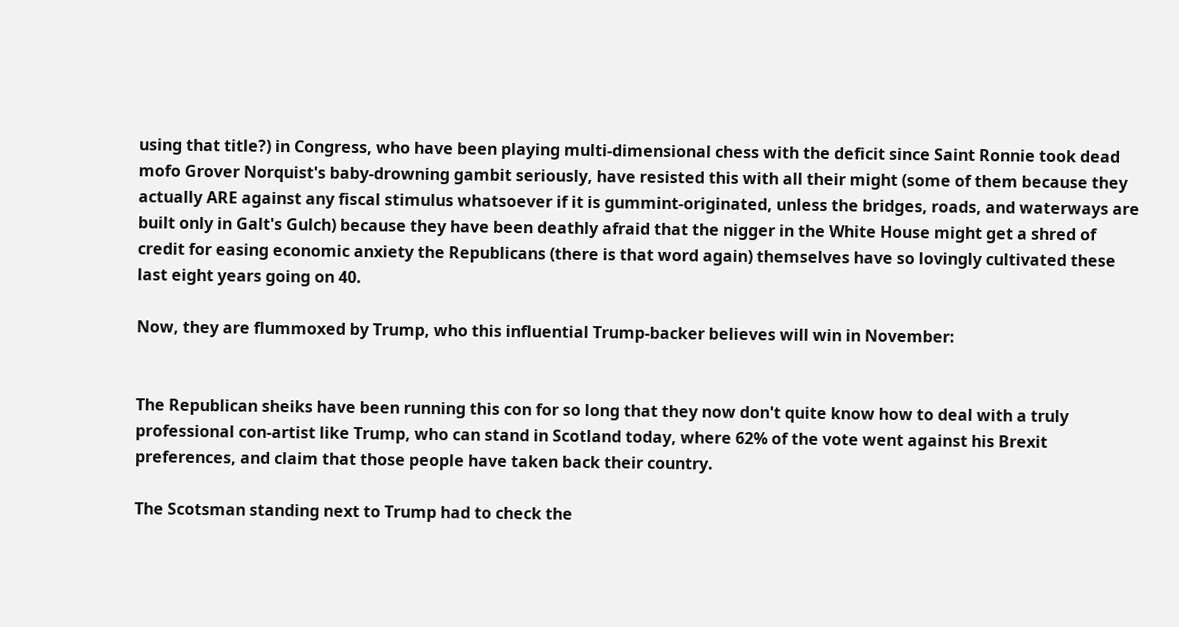using that title?) in Congress, who have been playing multi-dimensional chess with the deficit since Saint Ronnie took dead mofo Grover Norquist's baby-drowning gambit seriously, have resisted this with all their might (some of them because they actually ARE against any fiscal stimulus whatsoever if it is gummint-originated, unless the bridges, roads, and waterways are built only in Galt's Gulch) because they have been deathly afraid that the nigger in the White House might get a shred of credit for easing economic anxiety the Republicans (there is that word again) themselves have so lovingly cultivated these last eight years going on 40.

Now, they are flummoxed by Trump, who this influential Trump-backer believes will win in November:


The Republican sheiks have been running this con for so long that they now don't quite know how to deal with a truly professional con-artist like Trump, who can stand in Scotland today, where 62% of the vote went against his Brexit preferences, and claim that those people have taken back their country.

The Scotsman standing next to Trump had to check the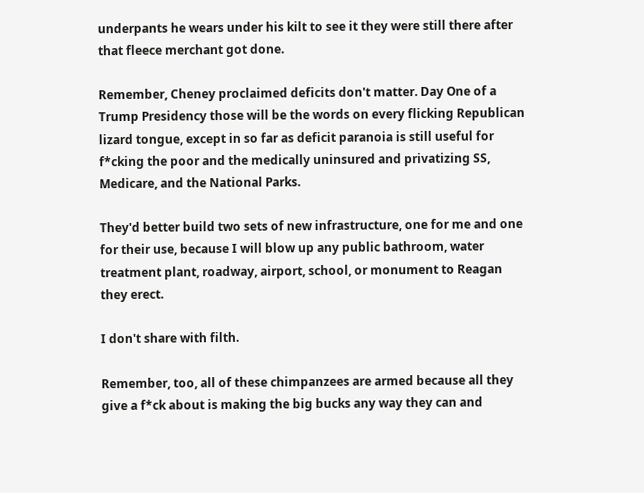underpants he wears under his kilt to see it they were still there after that fleece merchant got done.

Remember, Cheney proclaimed deficits don't matter. Day One of a Trump Presidency those will be the words on every flicking Republican lizard tongue, except in so far as deficit paranoia is still useful for f*cking the poor and the medically uninsured and privatizing SS, Medicare, and the National Parks.

They'd better build two sets of new infrastructure, one for me and one for their use, because I will blow up any public bathroom, water treatment plant, roadway, airport, school, or monument to Reagan they erect.

I don't share with filth.

Remember, too, all of these chimpanzees are armed because all they give a f*ck about is making the big bucks any way they can and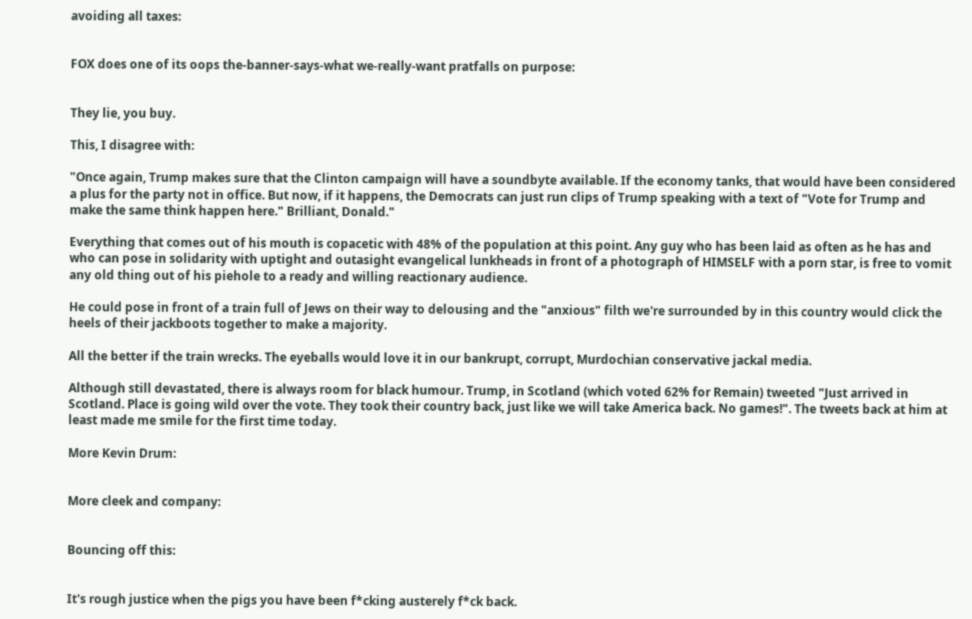avoiding all taxes:


FOX does one of its oops the-banner-says-what we-really-want pratfalls on purpose:


They lie, you buy.

This, I disagree with:

"Once again, Trump makes sure that the Clinton campaign will have a soundbyte available. If the economy tanks, that would have been considered a plus for the party not in office. But now, if it happens, the Democrats can just run clips of Trump speaking with a text of "Vote for Trump and make the same think happen here." Brilliant, Donald."

Everything that comes out of his mouth is copacetic with 48% of the population at this point. Any guy who has been laid as often as he has and who can pose in solidarity with uptight and outasight evangelical lunkheads in front of a photograph of HIMSELF with a porn star, is free to vomit any old thing out of his piehole to a ready and willing reactionary audience.

He could pose in front of a train full of Jews on their way to delousing and the "anxious" filth we're surrounded by in this country would click the heels of their jackboots together to make a majority.

All the better if the train wrecks. The eyeballs would love it in our bankrupt, corrupt, Murdochian conservative jackal media.

Although still devastated, there is always room for black humour. Trump, in Scotland (which voted 62% for Remain) tweeted "Just arrived in Scotland. Place is going wild over the vote. They took their country back, just like we will take America back. No games!". The tweets back at him at least made me smile for the first time today.

More Kevin Drum:


More cleek and company:


Bouncing off this:


It's rough justice when the pigs you have been f*cking austerely f*ck back.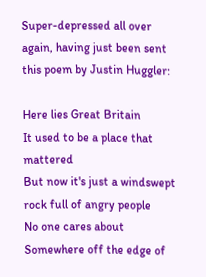Super-depressed all over again, having just been sent this poem by Justin Huggler:

Here lies Great Britain
It used to be a place that mattered
But now it's just a windswept rock full of angry people
No one cares about
Somewhere off the edge of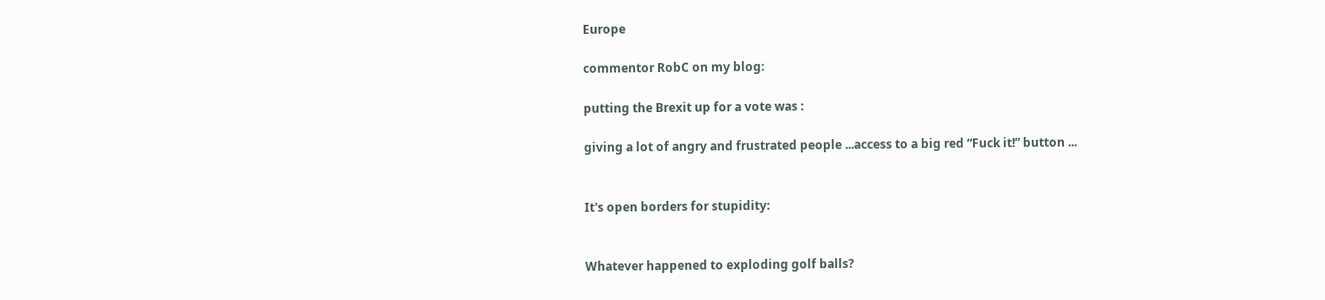Europe

commentor RobC on my blog:

putting the Brexit up for a vote was :

giving a lot of angry and frustrated people ...access to a big red “Fuck it!” button ...


It's open borders for stupidity:


Whatever happened to exploding golf balls?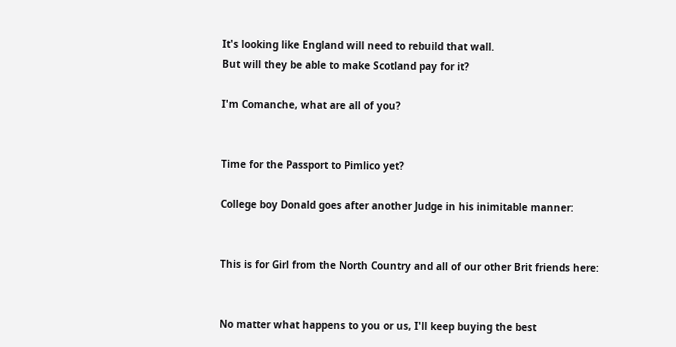It's looking like England will need to rebuild that wall.
But will they be able to make Scotland pay for it?

I'm Comanche, what are all of you?


Time for the Passport to Pimlico yet?

College boy Donald goes after another Judge in his inimitable manner:


This is for Girl from the North Country and all of our other Brit friends here:


No matter what happens to you or us, I'll keep buying the best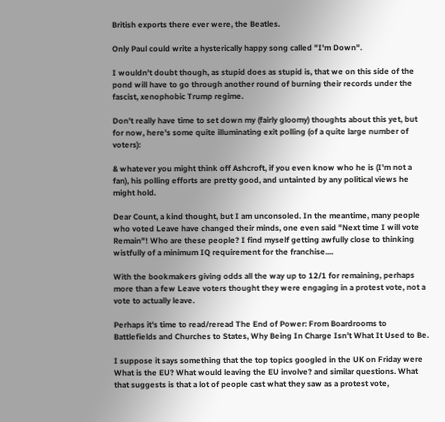British exports there ever were, the Beatles.

Only Paul could write a hysterically happy song called "I'm Down".

I wouldn't doubt though, as stupid does as stupid is, that we on this side of the pond will have to go through another round of burning their records under the fascist, xenophobic Trump regime.

Don't really have time to set down my (fairly gloomy) thoughts about this yet, but for now, here's some quite illuminating exit polling (of a quite large number of voters):

& whatever you might think off Ashcroft, if you even know who he is (I'm not a fan), his polling efforts are pretty good, and untainted by any political views he might hold.

Dear Count, a kind thought, but I am unconsoled. In the meantime, many people who voted Leave have changed their minds, one even said "Next time I will vote Remain"! Who are these people? I find myself getting awfully close to thinking wistfully of a minimum IQ requirement for the franchise....

With the bookmakers giving odds all the way up to 12/1 for remaining, perhaps more than a few Leave voters thought they were engaging in a protest vote, not a vote to actually leave.

Perhaps it's time to read/reread The End of Power: From Boardrooms to Battlefields and Churches to States, Why Being In Charge Isn’t What It Used to Be.

I suppose it says something that the top topics googled in the UK on Friday were What is the EU? What would leaving the EU involve? and similar questions. What that suggests is that a lot of people cast what they saw as a protest vote,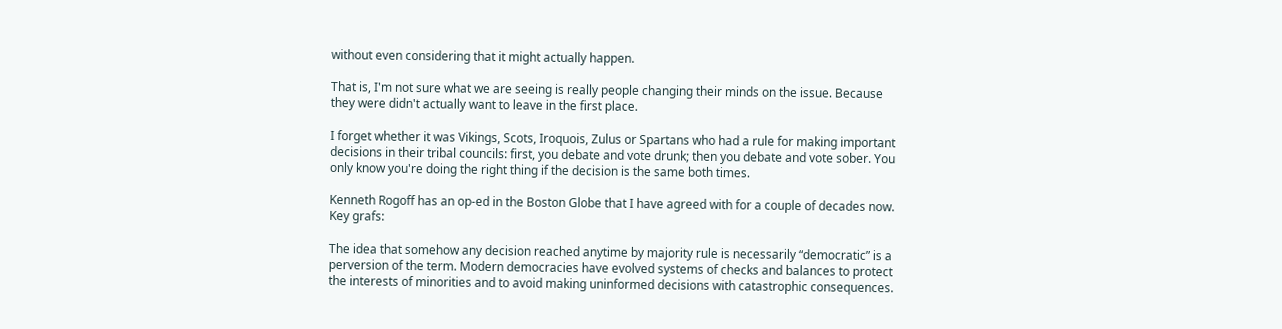without even considering that it might actually happen.

That is, I'm not sure what we are seeing is really people changing their minds on the issue. Because they were didn't actually want to leave in the first place.

I forget whether it was Vikings, Scots, Iroquois, Zulus or Spartans who had a rule for making important decisions in their tribal councils: first, you debate and vote drunk; then you debate and vote sober. You only know you're doing the right thing if the decision is the same both times.

Kenneth Rogoff has an op-ed in the Boston Globe that I have agreed with for a couple of decades now. Key grafs:

The idea that somehow any decision reached anytime by majority rule is necessarily “democratic” is a perversion of the term. Modern democracies have evolved systems of checks and balances to protect the interests of minorities and to avoid making uninformed decisions with catastrophic consequences.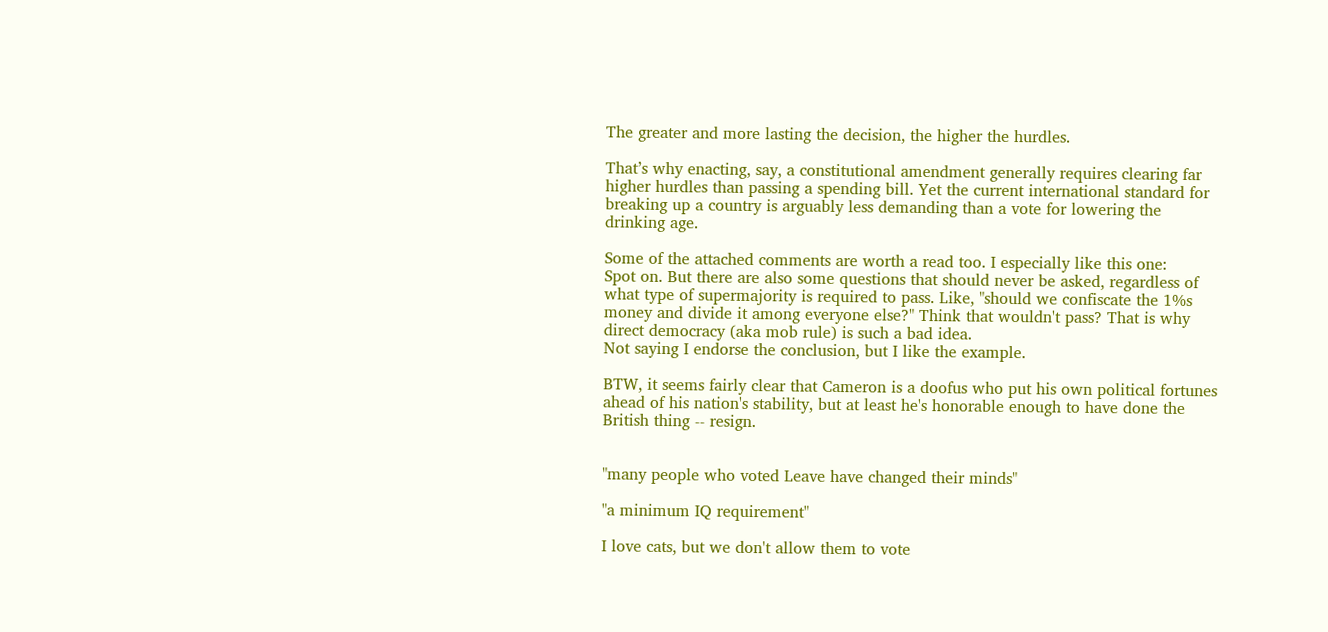The greater and more lasting the decision, the higher the hurdles.

That’s why enacting, say, a constitutional amendment generally requires clearing far higher hurdles than passing a spending bill. Yet the current international standard for breaking up a country is arguably less demanding than a vote for lowering the drinking age.

Some of the attached comments are worth a read too. I especially like this one:
Spot on. But there are also some questions that should never be asked, regardless of what type of supermajority is required to pass. Like, "should we confiscate the 1%s money and divide it among everyone else?" Think that wouldn't pass? That is why direct democracy (aka mob rule) is such a bad idea.
Not saying I endorse the conclusion, but I like the example.

BTW, it seems fairly clear that Cameron is a doofus who put his own political fortunes ahead of his nation's stability, but at least he's honorable enough to have done the British thing -- resign.


"many people who voted Leave have changed their minds"

"a minimum IQ requirement"

I love cats, but we don't allow them to vote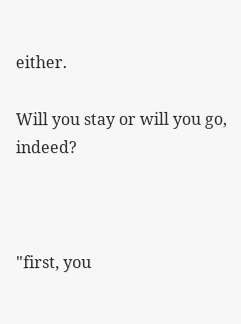either.

Will you stay or will you go, indeed?



"first, you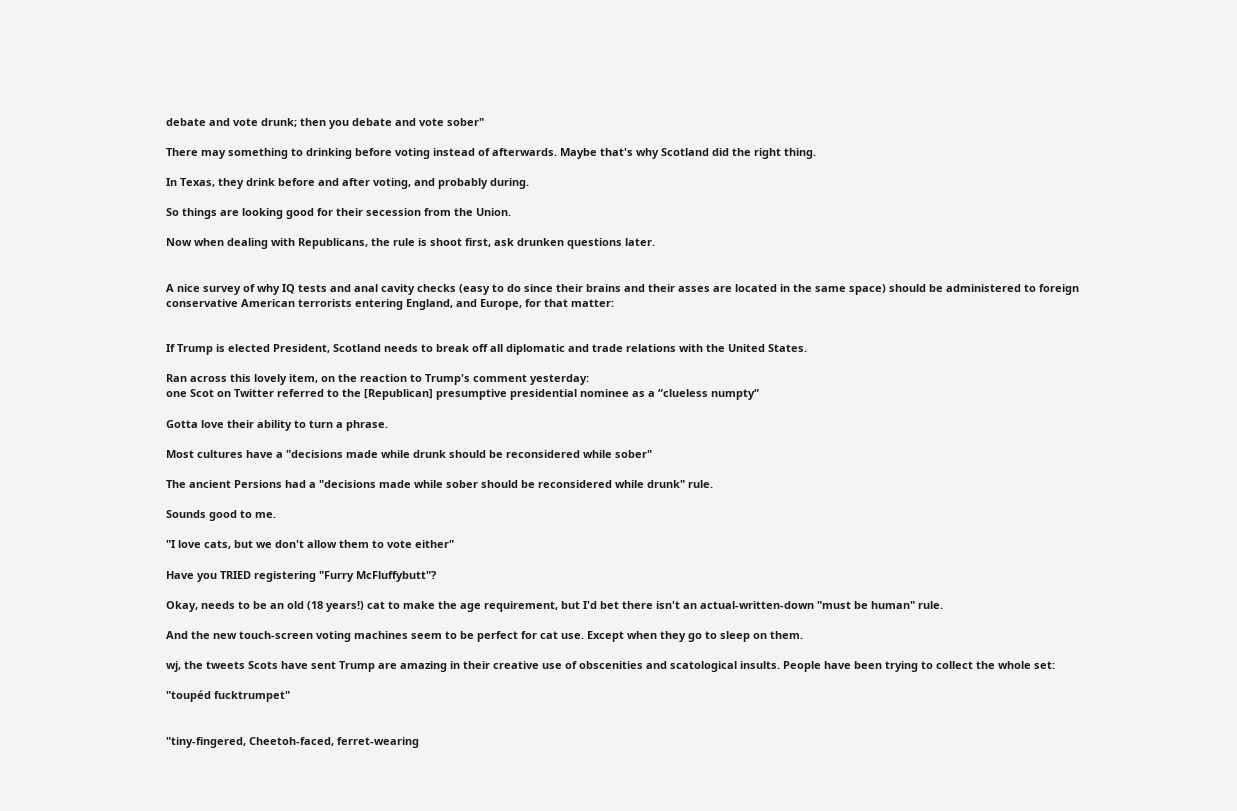debate and vote drunk; then you debate and vote sober"

There may something to drinking before voting instead of afterwards. Maybe that's why Scotland did the right thing.

In Texas, they drink before and after voting, and probably during.

So things are looking good for their secession from the Union.

Now when dealing with Republicans, the rule is shoot first, ask drunken questions later.


A nice survey of why IQ tests and anal cavity checks (easy to do since their brains and their asses are located in the same space) should be administered to foreign conservative American terrorists entering England, and Europe, for that matter:


If Trump is elected President, Scotland needs to break off all diplomatic and trade relations with the United States.

Ran across this lovely item, on the reaction to Trump's comment yesterday:
one Scot on Twitter referred to the [Republican] presumptive presidential nominee as a “clueless numpty“

Gotta love their ability to turn a phrase.

Most cultures have a "decisions made while drunk should be reconsidered while sober"

The ancient Persions had a "decisions made while sober should be reconsidered while drunk" rule.

Sounds good to me.

"I love cats, but we don't allow them to vote either"

Have you TRIED registering "Furry McFluffybutt"?

Okay, needs to be an old (18 years!) cat to make the age requirement, but I'd bet there isn't an actual-written-down "must be human" rule.

And the new touch-screen voting machines seem to be perfect for cat use. Except when they go to sleep on them.

wj, the tweets Scots have sent Trump are amazing in their creative use of obscenities and scatological insults. People have been trying to collect the whole set:

"toupéd fucktrumpet"


"tiny-fingered, Cheetoh-faced, ferret-wearing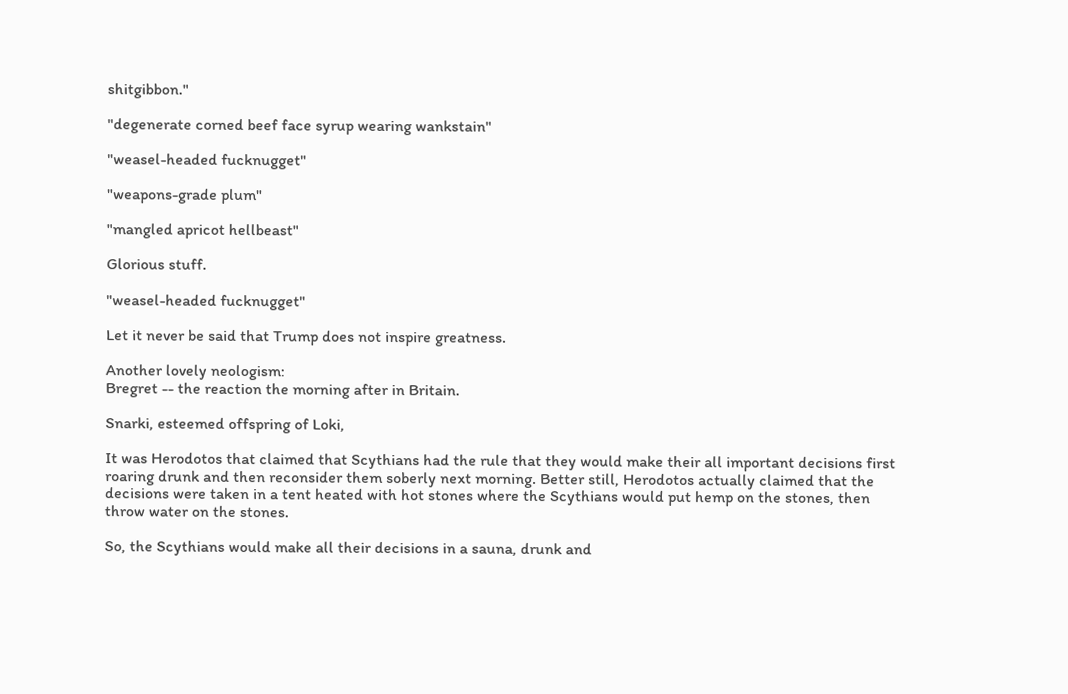shitgibbon."

"degenerate corned beef face syrup wearing wankstain"

"weasel-headed fucknugget"

"weapons-grade plum"

"mangled apricot hellbeast"

Glorious stuff.

"weasel-headed fucknugget"

Let it never be said that Trump does not inspire greatness.

Another lovely neologism:
Bregret -- the reaction the morning after in Britain.

Snarki, esteemed offspring of Loki,

It was Herodotos that claimed that Scythians had the rule that they would make their all important decisions first roaring drunk and then reconsider them soberly next morning. Better still, Herodotos actually claimed that the decisions were taken in a tent heated with hot stones where the Scythians would put hemp on the stones, then throw water on the stones.

So, the Scythians would make all their decisions in a sauna, drunk and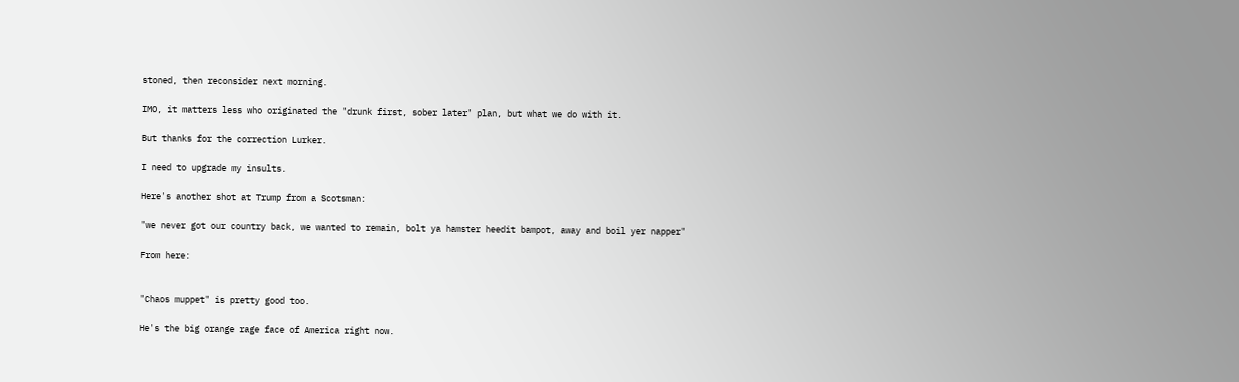stoned, then reconsider next morning.

IMO, it matters less who originated the "drunk first, sober later" plan, but what we do with it.

But thanks for the correction Lurker.

I need to upgrade my insults.

Here's another shot at Trump from a Scotsman:

"we never got our country back, we wanted to remain, bolt ya hamster heedit bampot, away and boil yer napper"

From here:


"Chaos muppet" is pretty good too.

He's the big orange rage face of America right now.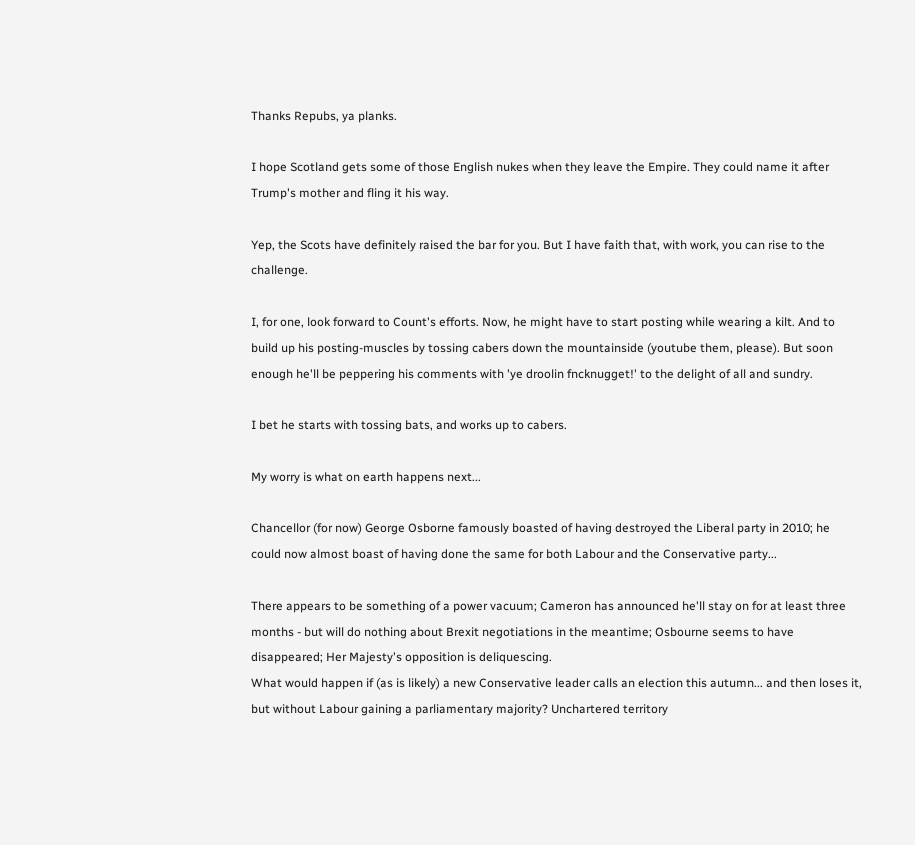Thanks Repubs, ya planks.

I hope Scotland gets some of those English nukes when they leave the Empire. They could name it after Trump's mother and fling it his way.

Yep, the Scots have definitely raised the bar for you. But I have faith that, with work, you can rise to the challenge.

I, for one, look forward to Count's efforts. Now, he might have to start posting while wearing a kilt. And to build up his posting-muscles by tossing cabers down the mountainside (youtube them, please). But soon enough he'll be peppering his comments with 'ye droolin fncknugget!' to the delight of all and sundry.

I bet he starts with tossing bats, and works up to cabers.

My worry is what on earth happens next...

Chancellor (for now) George Osborne famously boasted of having destroyed the Liberal party in 2010; he could now almost boast of having done the same for both Labour and the Conservative party...

There appears to be something of a power vacuum; Cameron has announced he'll stay on for at least three months - but will do nothing about Brexit negotiations in the meantime; Osbourne seems to have disappeared; Her Majesty's opposition is deliquescing.
What would happen if (as is likely) a new Conservative leader calls an election this autumn... and then loses it, but without Labour gaining a parliamentary majority? Unchartered territory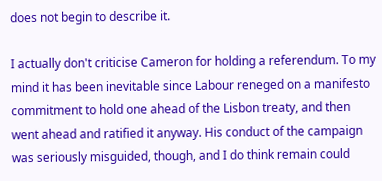does not begin to describe it.

I actually don't criticise Cameron for holding a referendum. To my mind it has been inevitable since Labour reneged on a manifesto commitment to hold one ahead of the Lisbon treaty, and then went ahead and ratified it anyway. His conduct of the campaign was seriously misguided, though, and I do think remain could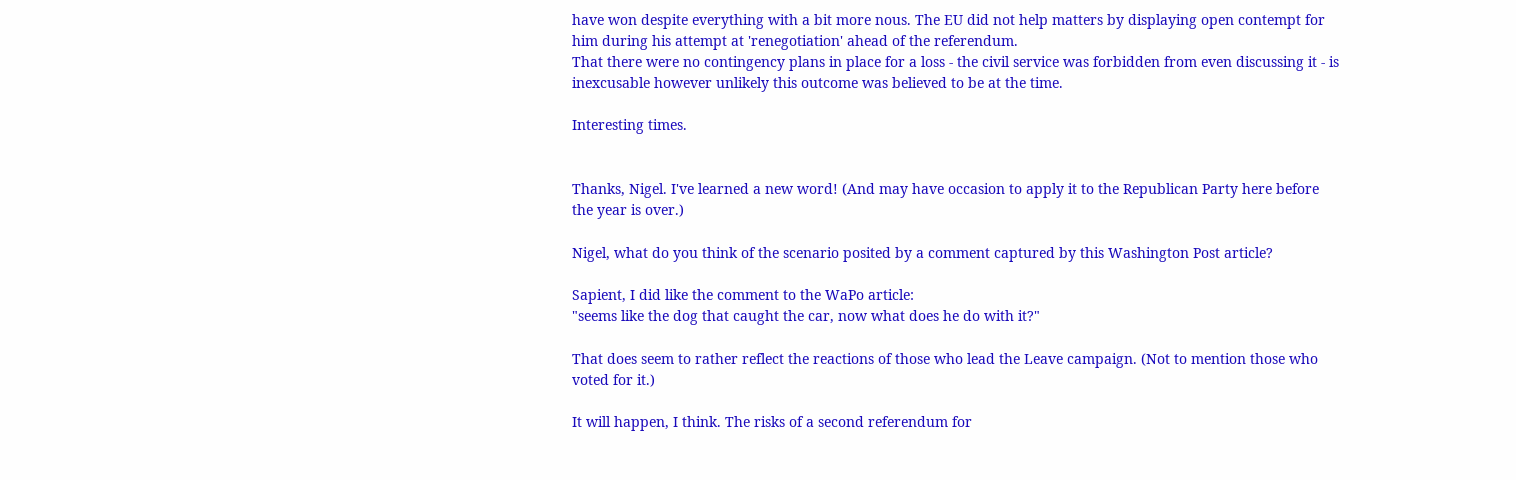have won despite everything with a bit more nous. The EU did not help matters by displaying open contempt for him during his attempt at 'renegotiation' ahead of the referendum.
That there were no contingency plans in place for a loss - the civil service was forbidden from even discussing it - is inexcusable however unlikely this outcome was believed to be at the time.

Interesting times.


Thanks, Nigel. I've learned a new word! (And may have occasion to apply it to the Republican Party here before the year is over.)

Nigel, what do you think of the scenario posited by a comment captured by this Washington Post article?

Sapient, I did like the comment to the WaPo article:
"seems like the dog that caught the car, now what does he do with it?"

That does seem to rather reflect the reactions of those who lead the Leave campaign. (Not to mention those who voted for it.)

It will happen, I think. The risks of a second referendum for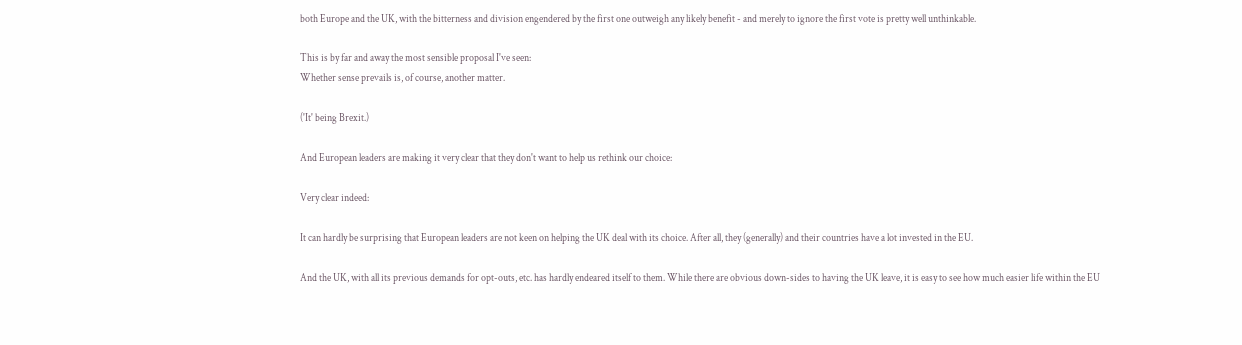both Europe and the UK, with the bitterness and division engendered by the first one outweigh any likely benefit - and merely to ignore the first vote is pretty well unthinkable.

This is by far and away the most sensible proposal I've seen:
Whether sense prevails is, of course, another matter.

('It' being Brexit.)

And European leaders are making it very clear that they don't want to help us rethink our choice:

Very clear indeed:

It can hardly be surprising that European leaders are not keen on helping the UK deal with its choice. After all, they (generally) and their countries have a lot invested in the EU.

And the UK, with all its previous demands for opt-outs, etc. has hardly endeared itself to them. While there are obvious down-sides to having the UK leave, it is easy to see how much easier life within the EU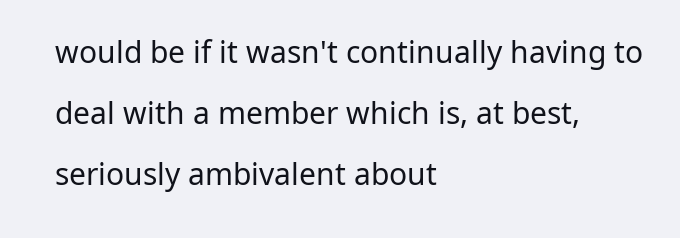would be if it wasn't continually having to deal with a member which is, at best, seriously ambivalent about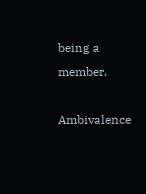being a member.

Ambivalence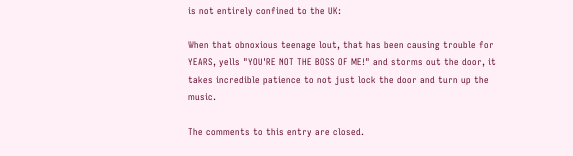is not entirely confined to the UK:

When that obnoxious teenage lout, that has been causing trouble for YEARS, yells "YOU'RE NOT THE BOSS OF ME!" and storms out the door, it takes incredible patience to not just lock the door and turn up the music.

The comments to this entry are closed.